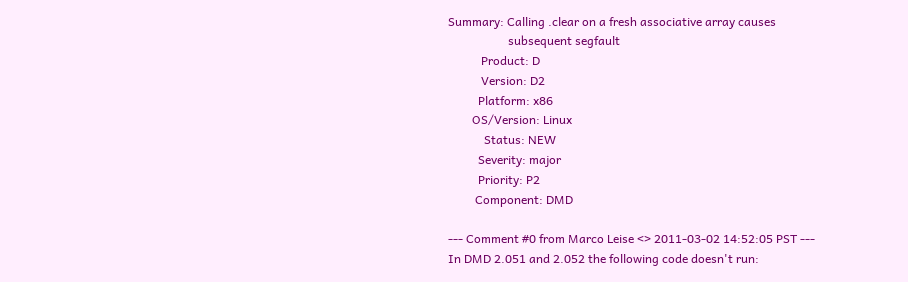Summary: Calling .clear on a fresh associative array causes
                    subsequent segfault
           Product: D
           Version: D2
          Platform: x86
        OS/Version: Linux
            Status: NEW
          Severity: major
          Priority: P2
         Component: DMD

--- Comment #0 from Marco Leise <> 2011-03-02 14:52:05 PST ---
In DMD 2.051 and 2.052 the following code doesn't run: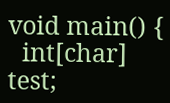void main() {
  int[char] test;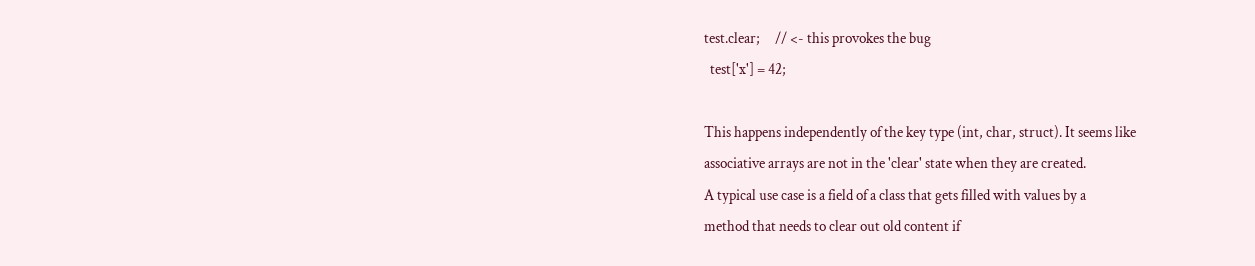test.clear;     // <- this provokes the bug
  test['x'] = 42;

This happens independently of the key type (int, char, struct). It seems like
associative arrays are not in the 'clear' state when they are created.
A typical use case is a field of a class that gets filled with values by a
method that needs to clear out old content if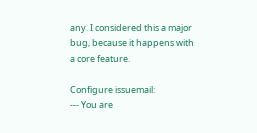any. I considered this a major
bug, because it happens with a core feature.

Configure issuemail:
--- You are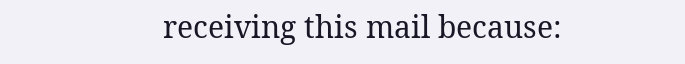receiving this mail because: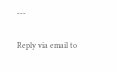---

Reply via email to